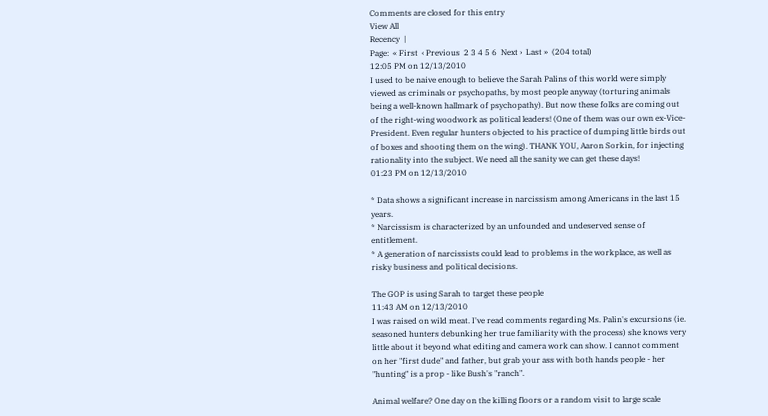Comments are closed for this entry
View All
Recency  |
Page:  « First  ‹ Previous  2 3 4 5 6  Next ›  Last »  (204 total)
12:05 PM on 12/13/2010
I used to be naive enough to believe the Sarah Palins of this world were simply viewed as criminals or psychopaths, by most people anyway (torturing animals being a well-known hallmark of psychopathy). But now these folks are coming out of the right-wing woodwork as political leaders! (One of them was our own ex-Vice-President. Even regular hunters objected to his practice of dumping little birds out of boxes and shooting them on the wing). THANK YOU, Aaron Sorkin, for injecting rationality into the subject. We need all the sanity we can get these days!
01:23 PM on 12/13/2010

* Data shows a significant increase in narcissism among Americans in the last 15 years.
* Narcissism is characterized by an unfounded and undeserved sense of entitlement.
* A generation of narcissists could lead to problems in the workplace, as well as risky business and political decisions.

The GOP is using Sarah to target these people
11:43 AM on 12/13/2010
I was raised on wild meat. I've read comments regarding Ms. Palin's excursions (ie. seasoned hunters debunking her true familiarity with the process) she knows very little about it beyond what editing and camera work can show. I cannot comment on her "first dude" and father, but grab your ass with both hands people - her "hunting" is a prop - like Bush's "ranch".

Animal welfare? One day on the killing floors or a random visit to large scale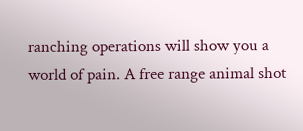ranching operations will show you a world of pain. A free range animal shot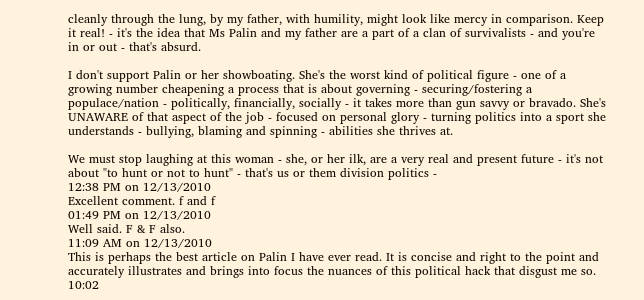cleanly through the lung, by my father, with humility, might look like mercy in comparison. Keep it real! - it's the idea that Ms Palin and my father are a part of a clan of survivalists - and you're in or out - that's absurd.

I don't support Palin or her showboating. She's the worst kind of political figure - one of a growing number cheapening a process that is about governing - securing/fostering a populace/nation - politically, financially, socially - it takes more than gun savvy or bravado. She's UNAWARE of that aspect of the job - focused on personal glory - turning politics into a sport she understands - bullying, blaming and spinning - abilities she thrives at.

We must stop laughing at this woman - she, or her ilk, are a very real and present future - it's not about "to hunt or not to hunt" - that's us or them division politics -
12:38 PM on 12/13/2010
Excellent comment. f and f
01:49 PM on 12/13/2010
Well said. F & F also.
11:09 AM on 12/13/2010
This is perhaps the best article on Palin I have ever read. It is concise and right to the point and accurately illustrates and brings into focus the nuances of this political hack that disgust me so.
10:02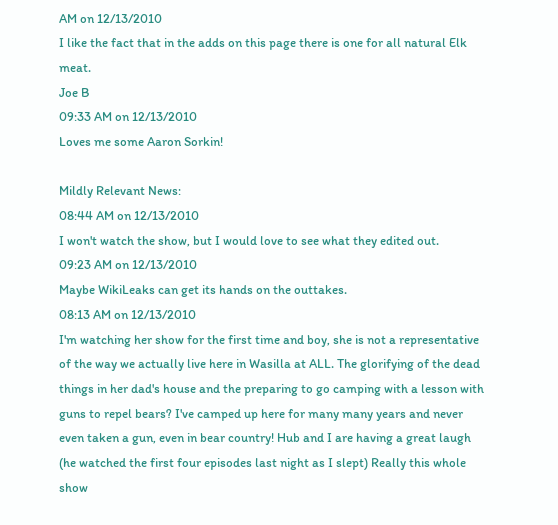AM on 12/13/2010
I like the fact that in the adds on this page there is one for all natural Elk meat.
Joe B
09:33 AM on 12/13/2010
Loves me some Aaron Sorkin!

Mildly Relevant News:
08:44 AM on 12/13/2010
I won't watch the show, but I would love to see what they edited out.
09:23 AM on 12/13/2010
Maybe WikiLeaks can get its hands on the outtakes.
08:13 AM on 12/13/2010
I'm watching her show for the first time and boy, she is not a representative of the way we actually live here in Wasilla at ALL. The glorifying of the dead things in her dad's house and the preparing to go camping with a lesson with guns to repel bears? I've camped up here for many many years and never even taken a gun, even in bear country! Hub and I are having a great laugh (he watched the first four episodes last night as I slept) Really this whole show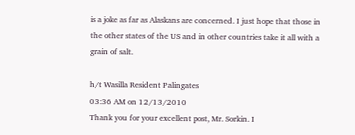is a joke as far as Alaskans are concerned. I just hope that those in the other states of the US and in other countries take it all with a grain of salt.

h/t Wasilla Resident Palingates
03:36 AM on 12/13/2010
Thank you for your excellent post, Mr. Sorkin. I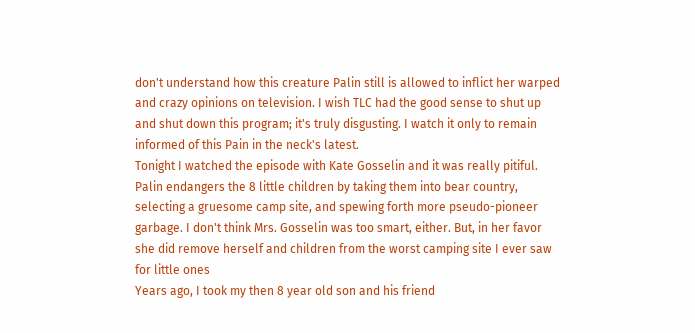don't understand how this creature Palin still is allowed to inflict her warped and crazy opinions on television. I wish TLC had the good sense to shut up and shut down this program; it's truly disgusting. I watch it only to remain informed of this Pain in the neck's latest.
Tonight I watched the episode with Kate Gosselin and it was really pitiful. Palin endangers the 8 little children by taking them into bear country, selecting a gruesome camp site, and spewing forth more pseudo-pioneer garbage. I don't think Mrs. Gosselin was too smart, either. But, in her favor she did remove herself and children from the worst camping site I ever saw for little ones
Years ago, I took my then 8 year old son and his friend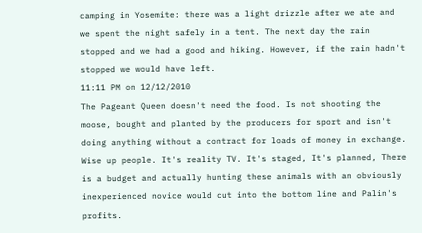camping in Yosemite: there was a light drizzle after we ate and we spent the night safely in a tent. The next day the rain stopped and we had a good and hiking. However, if the rain hadn't stopped we would have left.
11:11 PM on 12/12/2010
The Pageant Queen doesn't need the food. Is not shooting the moose, bought and planted by the producers for sport and isn't doing anything without a contract for loads of money in exchange. Wise up people. It's reality TV. It's staged, It's planned, There is a budget and actually hunting these animals with an obviously inexperienced novice would cut into the bottom line and Palin's profits.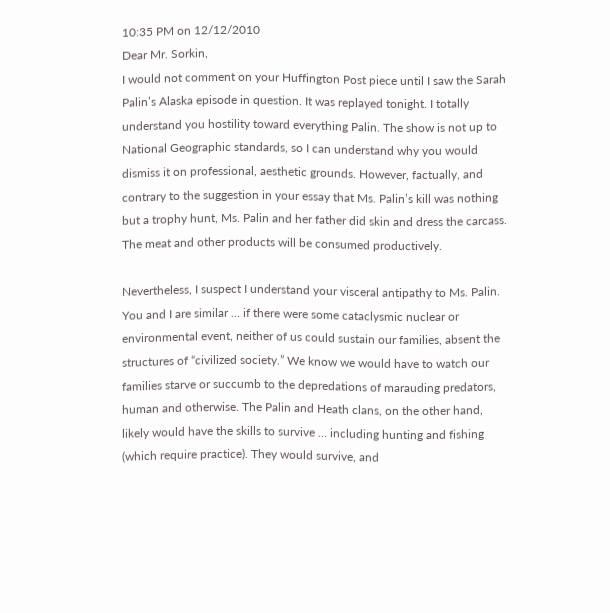10:35 PM on 12/12/2010
Dear Mr. Sorkin,
I would not comment on your Huffington Post piece until I saw the Sarah Palin’s Alaska episode in question. It was replayed tonight. I totally understand you hostility toward everything Palin. The show is not up to National Geographic standards, so I can understand why you would dismiss it on professional, aesthetic grounds. However, factually, and contrary to the suggestion in your essay that Ms. Palin’s kill was nothing but a trophy hunt, Ms. Palin and her father did skin and dress the carcass. The meat and other products will be consumed productively.

Nevertheless, I suspect I understand your visceral antipathy to Ms. Palin. You and I are similar … if there were some cataclysmic nuclear or environmental event, neither of us could sustain our families, absent the structures of “civilized society.” We know we would have to watch our families starve or succumb to the depredations of marauding predators, human and otherwise. The Palin and Heath clans, on the other hand, likely would have the skills to survive … including hunting and fishing (which require practice). They would survive, and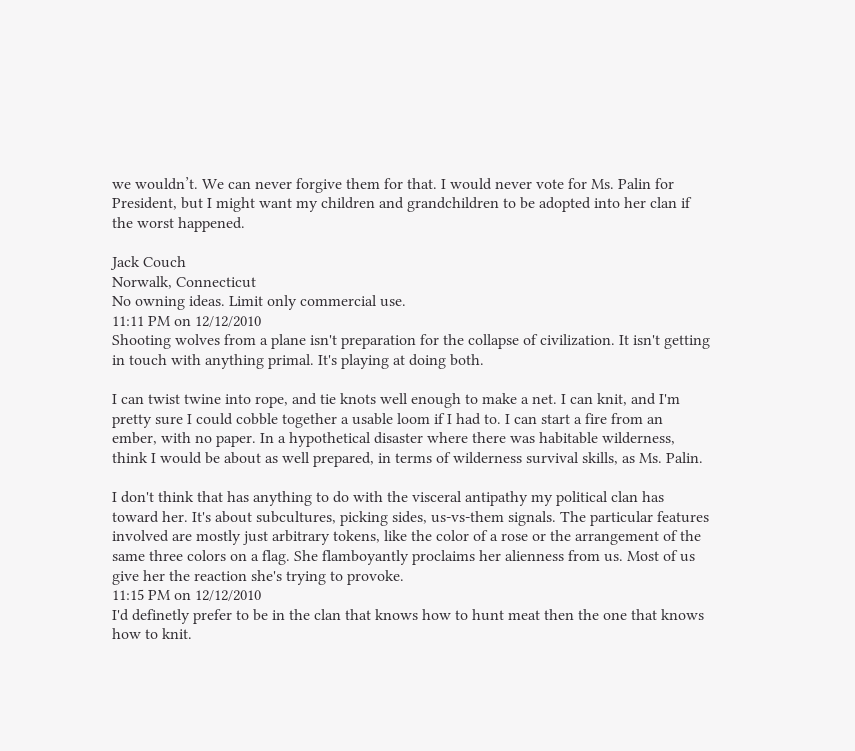we wouldn’t. We can never forgive them for that. I would never vote for Ms. Palin for President, but I might want my children and grandchildren to be adopted into her clan if the worst happened.

Jack Couch
Norwalk, Connecticut
No owning ideas. Limit only commercial use.
11:11 PM on 12/12/2010
Shooting wolves from a plane isn't preparation for the collapse of civilization. It isn't getting in touch with anything primal. It's playing at doing both.

I can twist twine into rope, and tie knots well enough to make a net. I can knit, and I'm pretty sure I could cobble together a usable loom if I had to. I can start a fire from an ember, with no paper. In a hypothetical disaster where there was habitable wilderness, think I would be about as well prepared, in terms of wilderness survival skills, as Ms. Palin.

I don't think that has anything to do with the visceral antipathy my political clan has toward her. It's about subcultures, picking sides, us-vs-them signals. The particular features involved are mostly just arbitrary tokens, like the color of a rose or the arrangement of the same three colors on a flag. She flamboyantly proclaims her alienness from us. Most of us give her the reaction she's trying to provoke.
11:15 PM on 12/12/2010
I'd definetly prefer to be in the clan that knows how to hunt meat then the one that knows how to knit.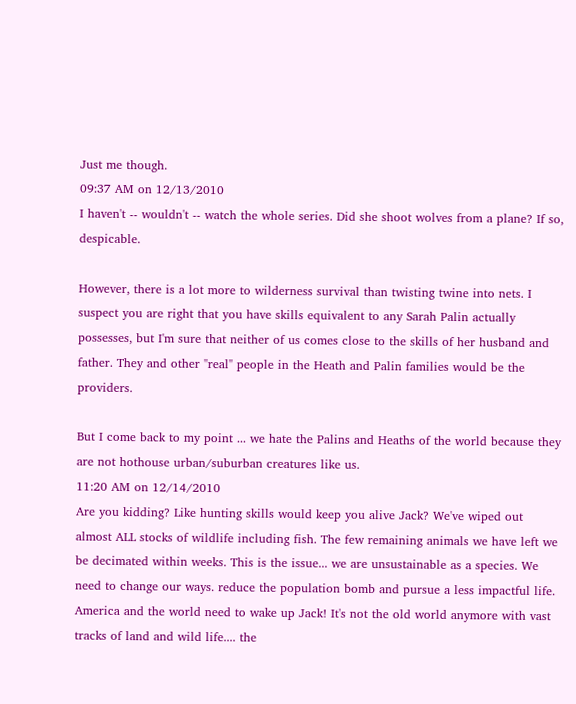Just me though.
09:37 AM on 12/13/2010
I haven't -- wouldn't -- watch the whole series. Did she shoot wolves from a plane? If so, despicable.

However, there is a lot more to wilderness survival than twisting twine into nets. I suspect you are right that you have skills equivalent to any Sarah Palin actually possesses, but I'm sure that neither of us comes close to the skills of her husband and father. They and other "real" people in the Heath and Palin families would be the providers.

But I come back to my point ... we hate the Palins and Heaths of the world because they are not hothouse urban/suburban creatures like us.
11:20 AM on 12/14/2010
Are you kidding? Like hunting skills would keep you alive Jack? We've wiped out almost ALL stocks of wildlife including fish. The few remaining animals we have left we be decimated within weeks. This is the issue... we are unsustainable as a species. We need to change our ways. reduce the population bomb and pursue a less impactful life. America and the world need to wake up Jack! It's not the old world anymore with vast tracks of land and wild life.... the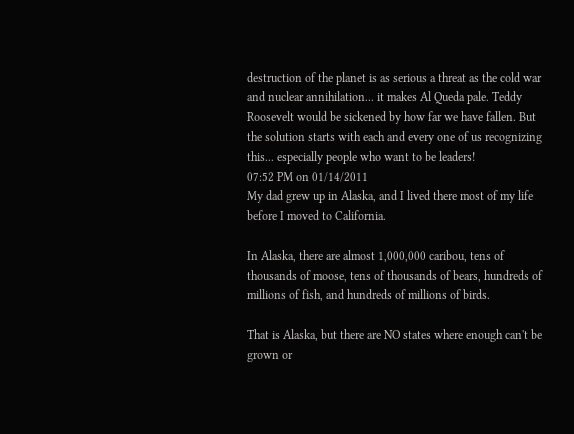destruction of the planet is as serious a threat as the cold war and nuclear annihilation... it makes Al Queda pale. Teddy Roosevelt would be sickened by how far we have fallen. But the solution starts with each and every one of us recognizing this... especially people who want to be leaders!
07:52 PM on 01/14/2011
My dad grew up in Alaska, and I lived there most of my life before I moved to California.

In Alaska, there are almost 1,000,000 caribou, tens of thousands of moose, tens of thousands of bears, hundreds of millions of fish, and hundreds of millions of birds.

That is Alaska, but there are NO states where enough can't be grown or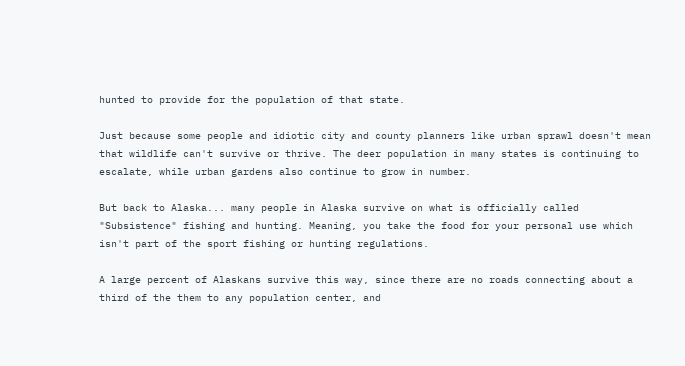hunted to provide for the population of that state.

Just because some people and idiotic city and county planners like urban sprawl doesn't mean that wildlife can't survive or thrive. The deer population in many states is continuing to escalate, while urban gardens also continue to grow in number.

But back to Alaska... many people in Alaska survive on what is officially called "Subsistence" fishing and hunting. Meaning, you take the food for your personal use which isn't part of the sport fishing or hunting regulations.

A large percent of Alaskans survive this way, since there are no roads connecting about a third of the them to any population center, and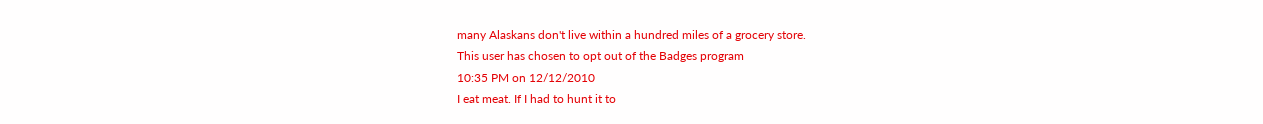many Alaskans don't live within a hundred miles of a grocery store.
This user has chosen to opt out of the Badges program
10:35 PM on 12/12/2010
I eat meat. If I had to hunt it to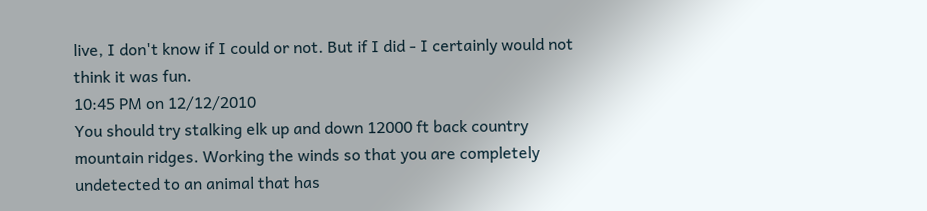live, I don't know if I could or not. But if I did - I certainly would not think it was fun.
10:45 PM on 12/12/2010
You should try stalking elk up and down 12000 ft back country mountain ridges. Working the winds so that you are completely undetected to an animal that has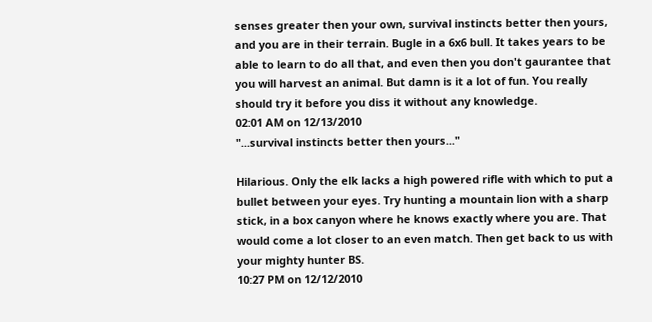senses greater then your own, survival instincts better then yours, and you are in their terrain. Bugle in a 6x6 bull. It takes years to be able to learn to do all that, and even then you don't gaurantee that you will harvest an animal. But damn is it a lot of fun. You really should try it before you diss it without any knowledge.
02:01 AM on 12/13/2010
"...survival instincts better then yours..."

Hilarious. Only the elk lacks a high powered rifle with which to put a bullet between your eyes. Try hunting a mountain lion with a sharp stick, in a box canyon where he knows exactly where you are. That would come a lot closer to an even match. Then get back to us with your mighty hunter BS.
10:27 PM on 12/12/2010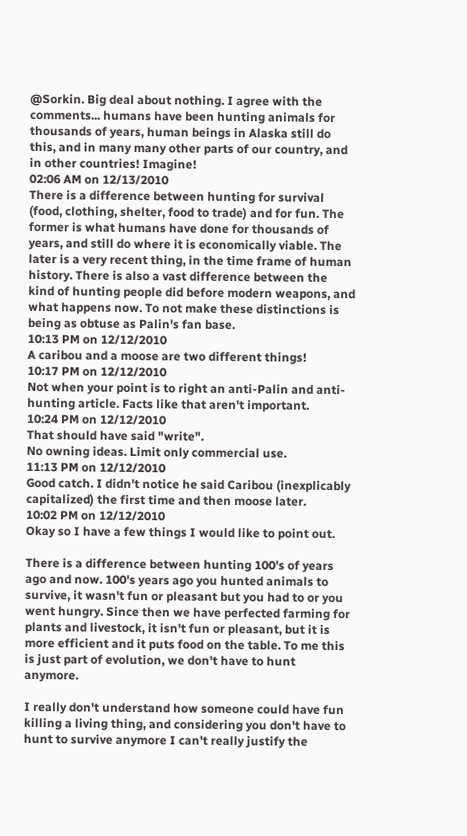@Sorkin. Big deal about nothing. I agree with the comments... humans have been hunting animals for thousands of years, human beings in Alaska still do this, and in many many other parts of our country, and in other countries! Imagine!
02:06 AM on 12/13/2010
There is a difference between hunting for survival (food, clothing, shelter, food to trade) and for fun. The former is what humans have done for thousands of years, and still do where it is economically viable. The later is a very recent thing, in the time frame of human history. There is also a vast difference between the kind of hunting people did before modern weapons, and what happens now. To not make these distinctions is being as obtuse as Palin's fan base.
10:13 PM on 12/12/2010
A caribou and a moose are two different things!
10:17 PM on 12/12/2010
Not when your point is to right an anti-Palin and anti-hunting article. Facts like that aren't important.
10:24 PM on 12/12/2010
That should have said "write".
No owning ideas. Limit only commercial use.
11:13 PM on 12/12/2010
Good catch. I didn't notice he said Caribou (inexplicably capitalized) the first time and then moose later.
10:02 PM on 12/12/2010
Okay so I have a few things I would like to point out.

There is a difference between hunting 100's of years ago and now. 100's years ago you hunted animals to survive, it wasn't fun or pleasant but you had to or you went hungry. Since then we have perfected farming for plants and livestock, it isn't fun or pleasant, but it is more efficient and it puts food on the table. To me this is just part of evolution, we don't have to hunt anymore.

I really don't understand how someone could have fun killing a living thing, and considering you don't have to hunt to survive anymore I can't really justify the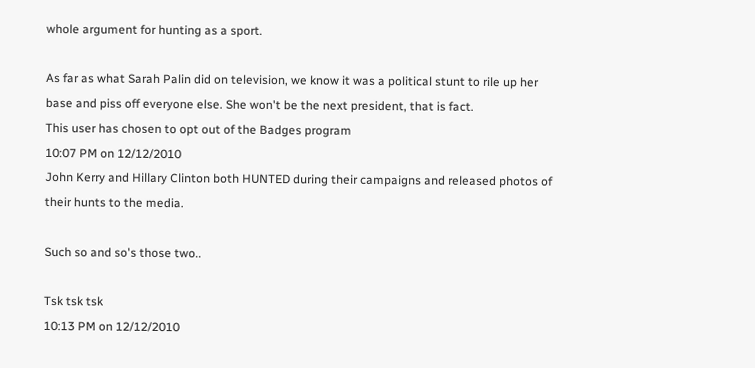whole argument for hunting as a sport.

As far as what Sarah Palin did on television, we know it was a political stunt to rile up her base and piss off everyone else. She won't be the next president, that is fact.
This user has chosen to opt out of the Badges program
10:07 PM on 12/12/2010
John Kerry and Hillary Clinton both HUNTED during their campaigns and released photos of their hunts to the media.

Such so and so's those two..

Tsk tsk tsk
10:13 PM on 12/12/2010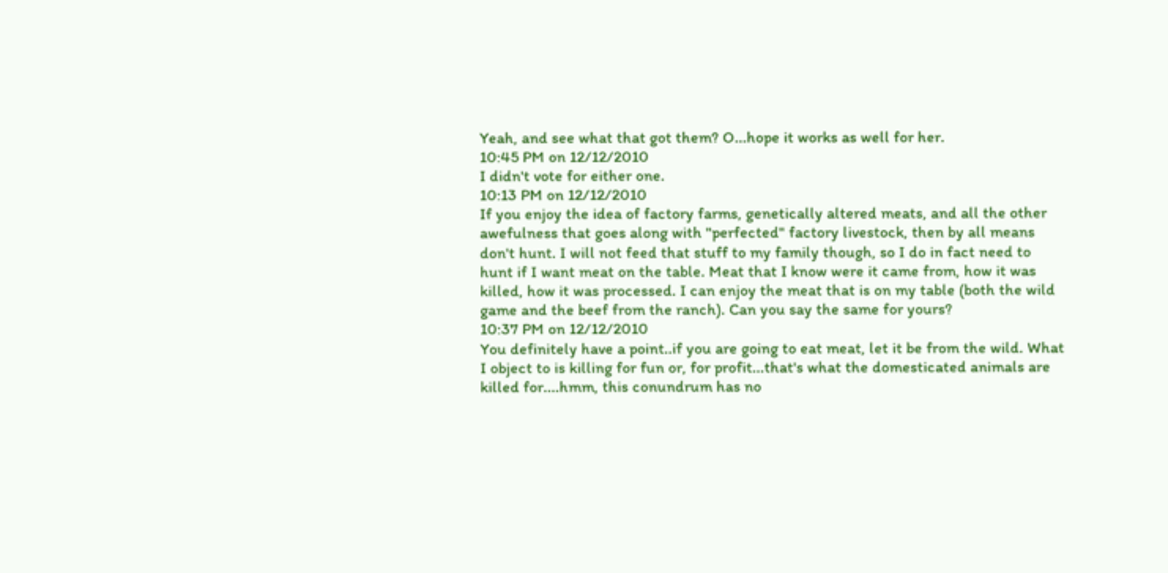Yeah, and see what that got them? O...hope it works as well for her.
10:45 PM on 12/12/2010
I didn't vote for either one.
10:13 PM on 12/12/2010
If you enjoy the idea of factory farms, genetically altered meats, and all the other awefulness that goes along with "perfected" factory livestock, then by all means don't hunt. I will not feed that stuff to my family though, so I do in fact need to hunt if I want meat on the table. Meat that I know were it came from, how it was killed, how it was processed. I can enjoy the meat that is on my table (both the wild game and the beef from the ranch). Can you say the same for yours?
10:37 PM on 12/12/2010
You definitely have a point..if you are going to eat meat, let it be from the wild. What I object to is killing for fun or, for profit...that's what the domesticated animals are killed for....hmm, this conundrum has no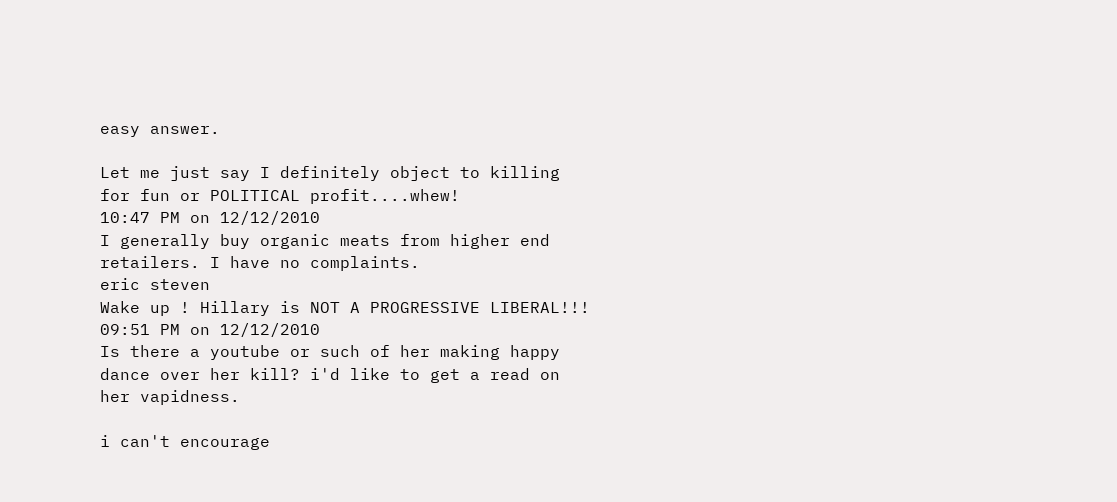easy answer.

Let me just say I definitely object to killing for fun or POLITICAL profit....whew!
10:47 PM on 12/12/2010
I generally buy organic meats from higher end retailers. I have no complaints.
eric steven
Wake up ! Hillary is NOT A PROGRESSIVE LIBERAL!!!
09:51 PM on 12/12/2010
Is there a youtube or such of her making happy dance over her kill? i'd like to get a read on her vapidness.

i can't encourage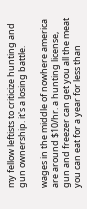my fellow leftists to criticize hunting and gun ownership. it's a losing battle.

wages in the middle of nowhere america are around $10/hr. a hunting license, gun and freezer can get you all the meat you can eat for a year for less than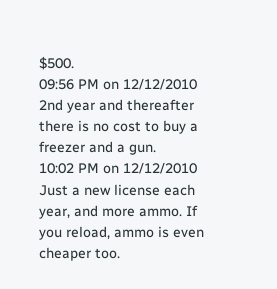$500.
09:56 PM on 12/12/2010
2nd year and thereafter there is no cost to buy a freezer and a gun.
10:02 PM on 12/12/2010
Just a new license each year, and more ammo. If you reload, ammo is even cheaper too.